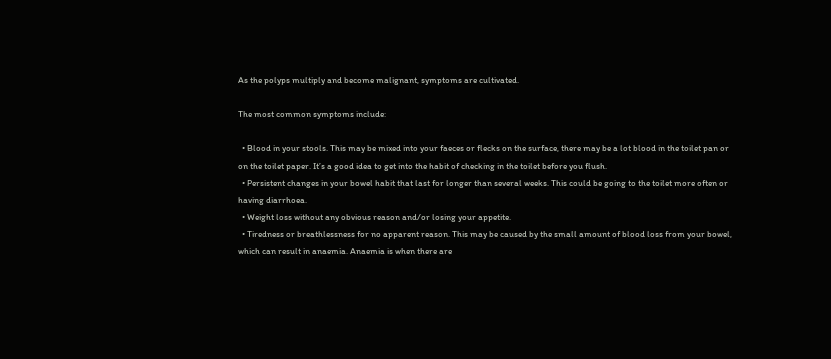As the polyps multiply and become malignant, symptoms are cultivated.

The most common symptoms include:

  • Blood in your stools. This may be mixed into your faeces or flecks on the surface, there may be a lot blood in the toilet pan or on the toilet paper. It’s a good idea to get into the habit of checking in the toilet before you flush.
  • Persistent changes in your bowel habit that last for longer than several weeks. This could be going to the toilet more often or having diarrhoea.
  • Weight loss without any obvious reason and/or losing your appetite.
  • Tiredness or breathlessness for no apparent reason. This may be caused by the small amount of blood loss from your bowel, which can result in anaemia. Anaemia is when there are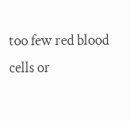too few red blood cells or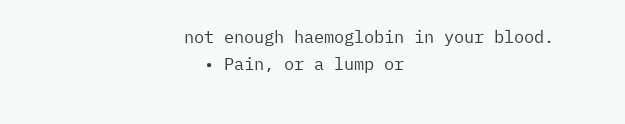not enough haemoglobin in your blood.
  • Pain, or a lump or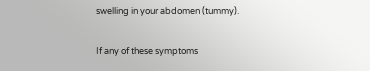swelling in your abdomen (tummy).

If any of these symptoms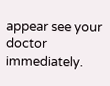appear see your doctor immediately.